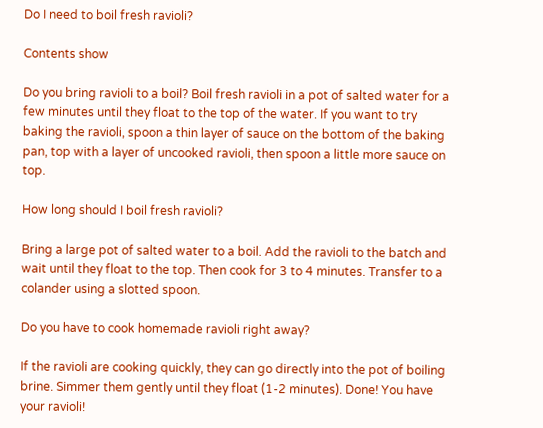Do I need to boil fresh ravioli?

Contents show

Do you bring ravioli to a boil? Boil fresh ravioli in a pot of salted water for a few minutes until they float to the top of the water. If you want to try baking the ravioli, spoon a thin layer of sauce on the bottom of the baking pan, top with a layer of uncooked ravioli, then spoon a little more sauce on top.

How long should I boil fresh ravioli?

Bring a large pot of salted water to a boil. Add the ravioli to the batch and wait until they float to the top. Then cook for 3 to 4 minutes. Transfer to a colander using a slotted spoon.

Do you have to cook homemade ravioli right away?

If the ravioli are cooking quickly, they can go directly into the pot of boiling brine. Simmer them gently until they float (1-2 minutes). Done! You have your ravioli!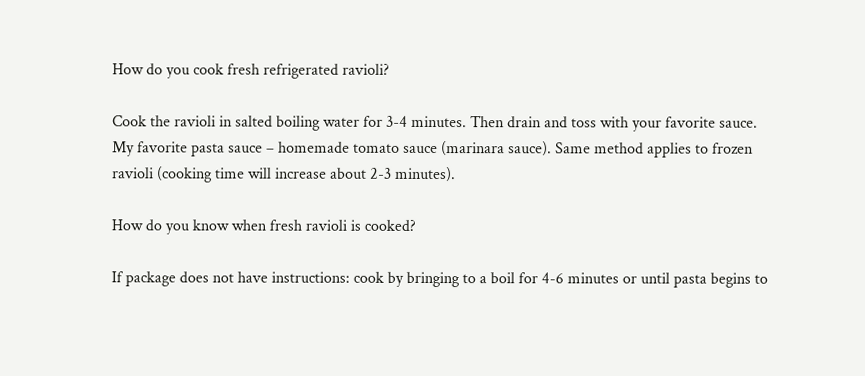How do you cook fresh refrigerated ravioli?

Cook the ravioli in salted boiling water for 3-4 minutes. Then drain and toss with your favorite sauce. My favorite pasta sauce – homemade tomato sauce (marinara sauce). Same method applies to frozen ravioli (cooking time will increase about 2-3 minutes).

How do you know when fresh ravioli is cooked?

If package does not have instructions: cook by bringing to a boil for 4-6 minutes or until pasta begins to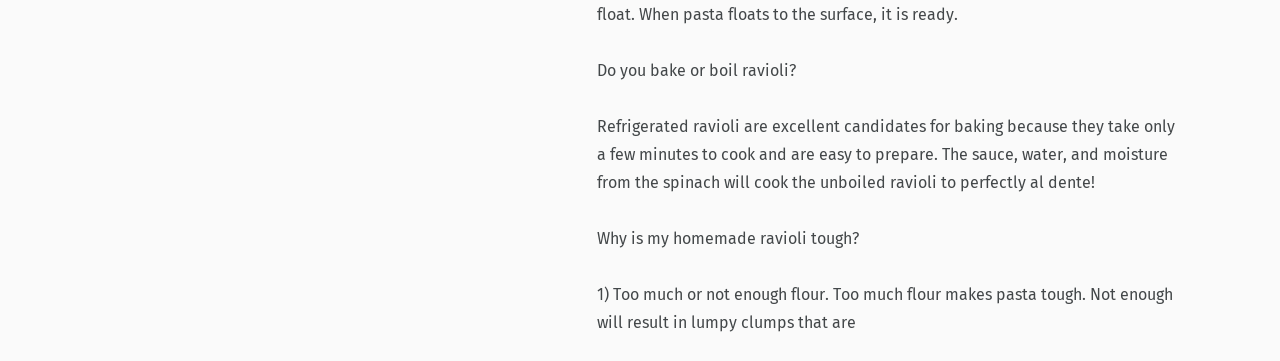float. When pasta floats to the surface, it is ready.

Do you bake or boil ravioli?

Refrigerated ravioli are excellent candidates for baking because they take only a few minutes to cook and are easy to prepare. The sauce, water, and moisture from the spinach will cook the unboiled ravioli to perfectly al dente!

Why is my homemade ravioli tough?

1) Too much or not enough flour. Too much flour makes pasta tough. Not enough will result in lumpy clumps that are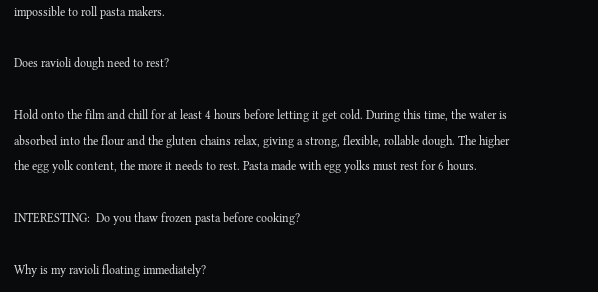impossible to roll pasta makers.

Does ravioli dough need to rest?

Hold onto the film and chill for at least 4 hours before letting it get cold. During this time, the water is absorbed into the flour and the gluten chains relax, giving a strong, flexible, rollable dough. The higher the egg yolk content, the more it needs to rest. Pasta made with egg yolks must rest for 6 hours.

INTERESTING:  Do you thaw frozen pasta before cooking?

Why is my ravioli floating immediately?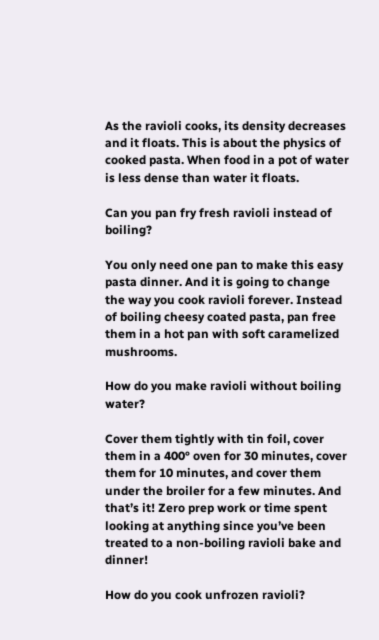As the ravioli cooks, its density decreases and it floats. This is about the physics of cooked pasta. When food in a pot of water is less dense than water it floats.

Can you pan fry fresh ravioli instead of boiling?

You only need one pan to make this easy pasta dinner. And it is going to change the way you cook ravioli forever. Instead of boiling cheesy coated pasta, pan free them in a hot pan with soft caramelized mushrooms.

How do you make ravioli without boiling water?

Cover them tightly with tin foil, cover them in a 400° oven for 30 minutes, cover them for 10 minutes, and cover them under the broiler for a few minutes. And that’s it! Zero prep work or time spent looking at anything since you’ve been treated to a non-boiling ravioli bake and dinner!

How do you cook unfrozen ravioli?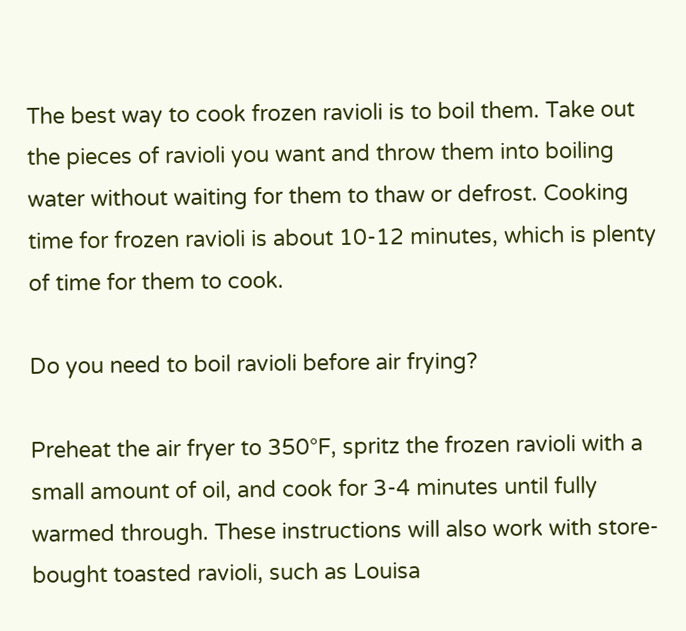The best way to cook frozen ravioli is to boil them. Take out the pieces of ravioli you want and throw them into boiling water without waiting for them to thaw or defrost. Cooking time for frozen ravioli is about 10-12 minutes, which is plenty of time for them to cook.

Do you need to boil ravioli before air frying?

Preheat the air fryer to 350°F, spritz the frozen ravioli with a small amount of oil, and cook for 3-4 minutes until fully warmed through. These instructions will also work with store-bought toasted ravioli, such as Louisa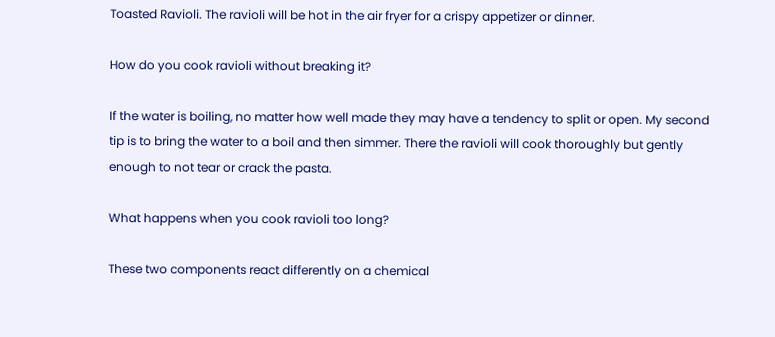Toasted Ravioli. The ravioli will be hot in the air fryer for a crispy appetizer or dinner.

How do you cook ravioli without breaking it?

If the water is boiling, no matter how well made they may have a tendency to split or open. My second tip is to bring the water to a boil and then simmer. There the ravioli will cook thoroughly but gently enough to not tear or crack the pasta.

What happens when you cook ravioli too long?

These two components react differently on a chemical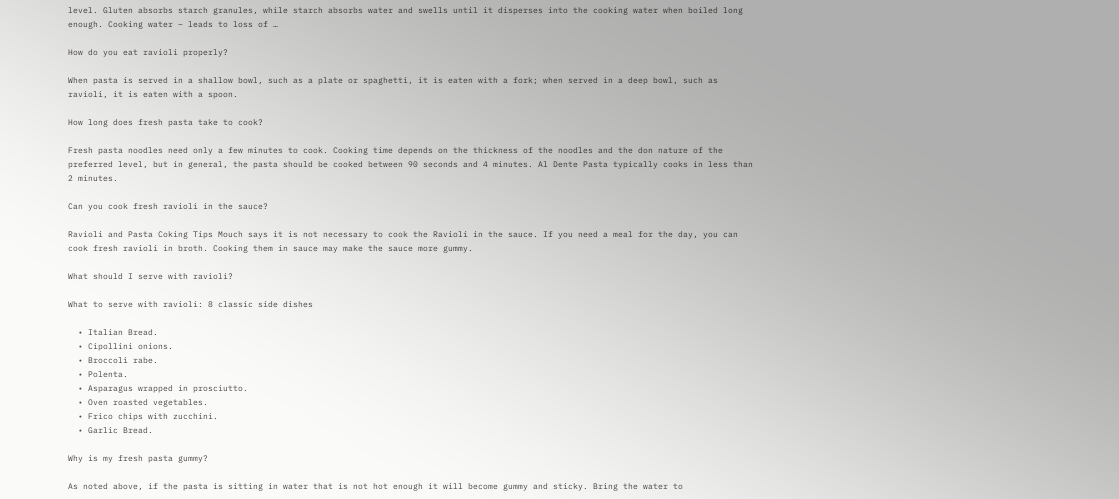level. Gluten absorbs starch granules, while starch absorbs water and swells until it disperses into the cooking water when boiled long enough. Cooking water – leads to loss of …

How do you eat ravioli properly?

When pasta is served in a shallow bowl, such as a plate or spaghetti, it is eaten with a fork; when served in a deep bowl, such as ravioli, it is eaten with a spoon.

How long does fresh pasta take to cook?

Fresh pasta noodles need only a few minutes to cook. Cooking time depends on the thickness of the noodles and the don nature of the preferred level, but in general, the pasta should be cooked between 90 seconds and 4 minutes. Al Dente Pasta typically cooks in less than 2 minutes.

Can you cook fresh ravioli in the sauce?

Ravioli and Pasta Coking Tips Mouch says it is not necessary to cook the Ravioli in the sauce. If you need a meal for the day, you can cook fresh ravioli in broth. Cooking them in sauce may make the sauce more gummy.

What should I serve with ravioli?

What to serve with ravioli: 8 classic side dishes

  • Italian Bread.
  • Cipollini onions.
  • Broccoli rabe.
  • Polenta.
  • Asparagus wrapped in prosciutto.
  • Oven roasted vegetables.
  • Frico chips with zucchini.
  • Garlic Bread.

Why is my fresh pasta gummy?

As noted above, if the pasta is sitting in water that is not hot enough it will become gummy and sticky. Bring the water to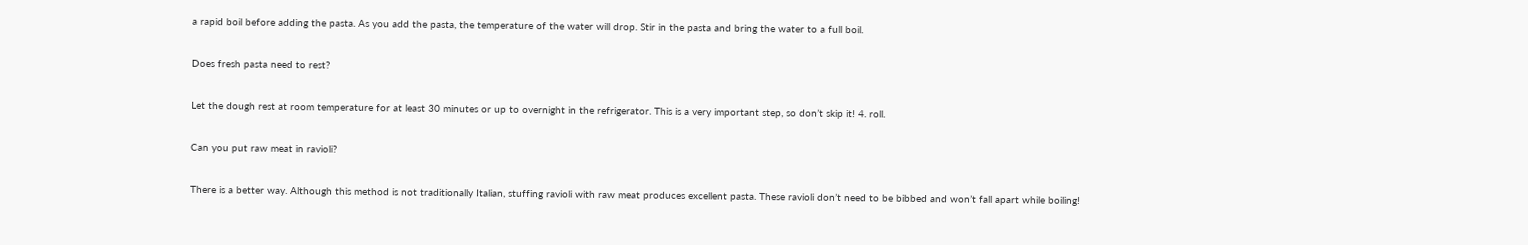a rapid boil before adding the pasta. As you add the pasta, the temperature of the water will drop. Stir in the pasta and bring the water to a full boil.

Does fresh pasta need to rest?

Let the dough rest at room temperature for at least 30 minutes or up to overnight in the refrigerator. This is a very important step, so don’t skip it! 4. roll.

Can you put raw meat in ravioli?

There is a better way. Although this method is not traditionally Italian, stuffing ravioli with raw meat produces excellent pasta. These ravioli don’t need to be bibbed and won’t fall apart while boiling!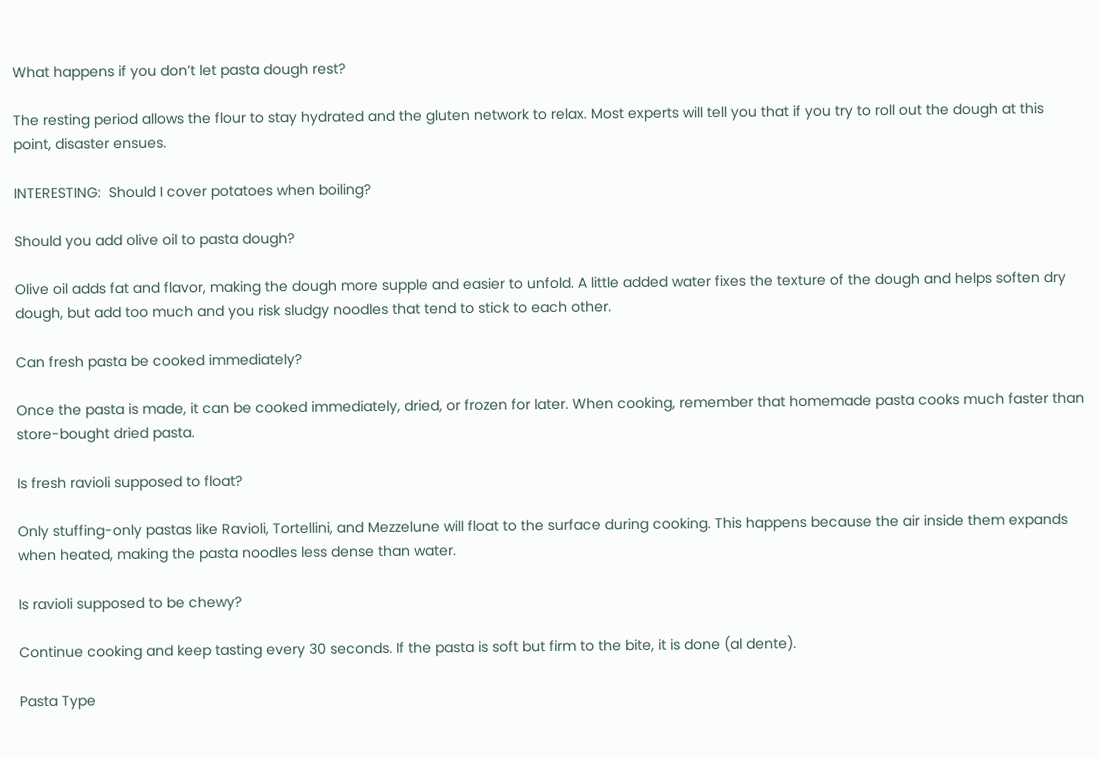What happens if you don’t let pasta dough rest?

The resting period allows the flour to stay hydrated and the gluten network to relax. Most experts will tell you that if you try to roll out the dough at this point, disaster ensues.

INTERESTING:  Should I cover potatoes when boiling?

Should you add olive oil to pasta dough?

Olive oil adds fat and flavor, making the dough more supple and easier to unfold. A little added water fixes the texture of the dough and helps soften dry dough, but add too much and you risk sludgy noodles that tend to stick to each other.

Can fresh pasta be cooked immediately?

Once the pasta is made, it can be cooked immediately, dried, or frozen for later. When cooking, remember that homemade pasta cooks much faster than store-bought dried pasta.

Is fresh ravioli supposed to float?

Only stuffing-only pastas like Ravioli, Tortellini, and Mezzelune will float to the surface during cooking. This happens because the air inside them expands when heated, making the pasta noodles less dense than water.

Is ravioli supposed to be chewy?

Continue cooking and keep tasting every 30 seconds. If the pasta is soft but firm to the bite, it is done (al dente).

Pasta Type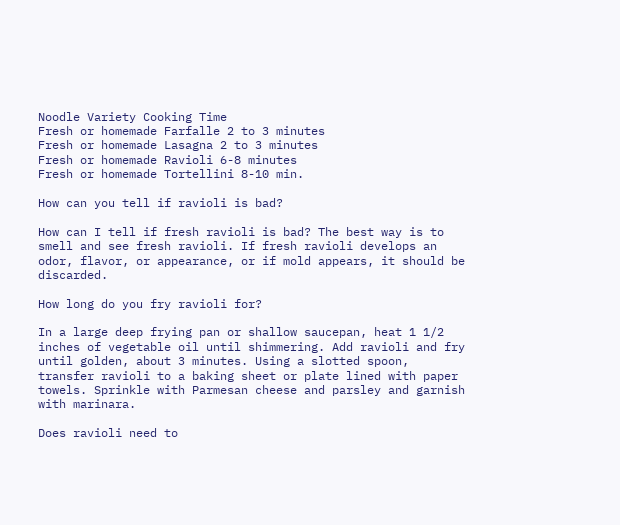Noodle Variety Cooking Time
Fresh or homemade Farfalle 2 to 3 minutes
Fresh or homemade Lasagna 2 to 3 minutes
Fresh or homemade Ravioli 6-8 minutes
Fresh or homemade Tortellini 8-10 min.

How can you tell if ravioli is bad?

How can I tell if fresh ravioli is bad? The best way is to smell and see fresh ravioli. If fresh ravioli develops an odor, flavor, or appearance, or if mold appears, it should be discarded.

How long do you fry ravioli for?

In a large deep frying pan or shallow saucepan, heat 1 1/2 inches of vegetable oil until shimmering. Add ravioli and fry until golden, about 3 minutes. Using a slotted spoon, transfer ravioli to a baking sheet or plate lined with paper towels. Sprinkle with Parmesan cheese and parsley and garnish with marinara.

Does ravioli need to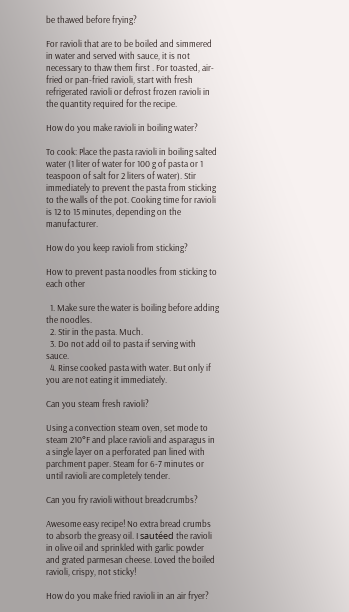be thawed before frying?

For ravioli that are to be boiled and simmered in water and served with sauce, it is not necessary to thaw them first . For toasted, air-fried or pan-fried ravioli, start with fresh refrigerated ravioli or defrost frozen ravioli in the quantity required for the recipe.

How do you make ravioli in boiling water?

To cook: Place the pasta ravioli in boiling salted water (1 liter of water for 100 g of pasta or 1 teaspoon of salt for 2 liters of water). Stir immediately to prevent the pasta from sticking to the walls of the pot. Cooking time for ravioli is 12 to 15 minutes, depending on the manufacturer.

How do you keep ravioli from sticking?

How to prevent pasta noodles from sticking to each other

  1. Make sure the water is boiling before adding the noodles.
  2. Stir in the pasta. Much.
  3. Do not add oil to pasta if serving with sauce.
  4. Rinse cooked pasta with water. But only if you are not eating it immediately.

Can you steam fresh ravioli?

Using a convection steam oven, set mode to steam 210°F and place ravioli and asparagus in a single layer on a perforated pan lined with parchment paper. Steam for 6-7 minutes or until ravioli are completely tender.

Can you fry ravioli without breadcrumbs?

Awesome easy recipe! No extra bread crumbs to absorb the greasy oil. I sautéed the ravioli in olive oil and sprinkled with garlic powder and grated parmesan cheese. Loved the boiled ravioli, crispy, not sticky!

How do you make fried ravioli in an air fryer?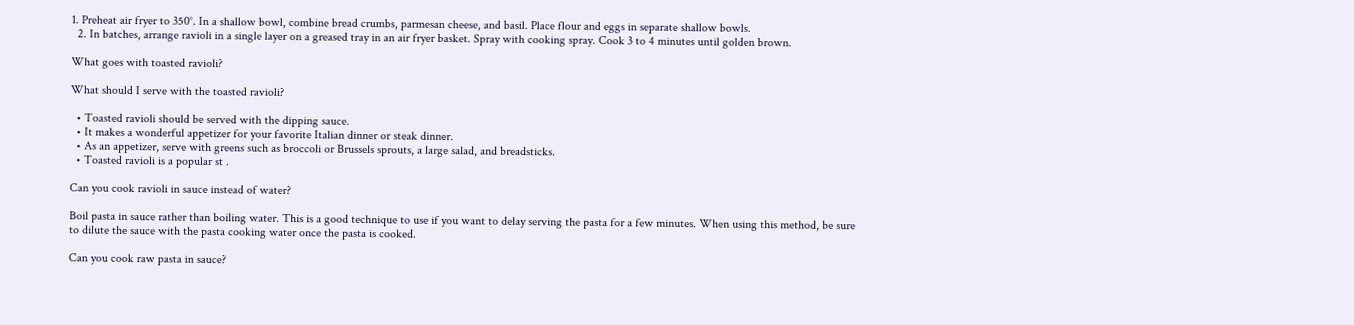1. Preheat air fryer to 350°. In a shallow bowl, combine bread crumbs, parmesan cheese, and basil. Place flour and eggs in separate shallow bowls.
  2. In batches, arrange ravioli in a single layer on a greased tray in an air fryer basket. Spray with cooking spray. Cook 3 to 4 minutes until golden brown.

What goes with toasted ravioli?

What should I serve with the toasted ravioli?

  • Toasted ravioli should be served with the dipping sauce.
  • It makes a wonderful appetizer for your favorite Italian dinner or steak dinner.
  • As an appetizer, serve with greens such as broccoli or Brussels sprouts, a large salad, and breadsticks.
  • Toasted ravioli is a popular st .

Can you cook ravioli in sauce instead of water?

Boil pasta in sauce rather than boiling water. This is a good technique to use if you want to delay serving the pasta for a few minutes. When using this method, be sure to dilute the sauce with the pasta cooking water once the pasta is cooked.

Can you cook raw pasta in sauce?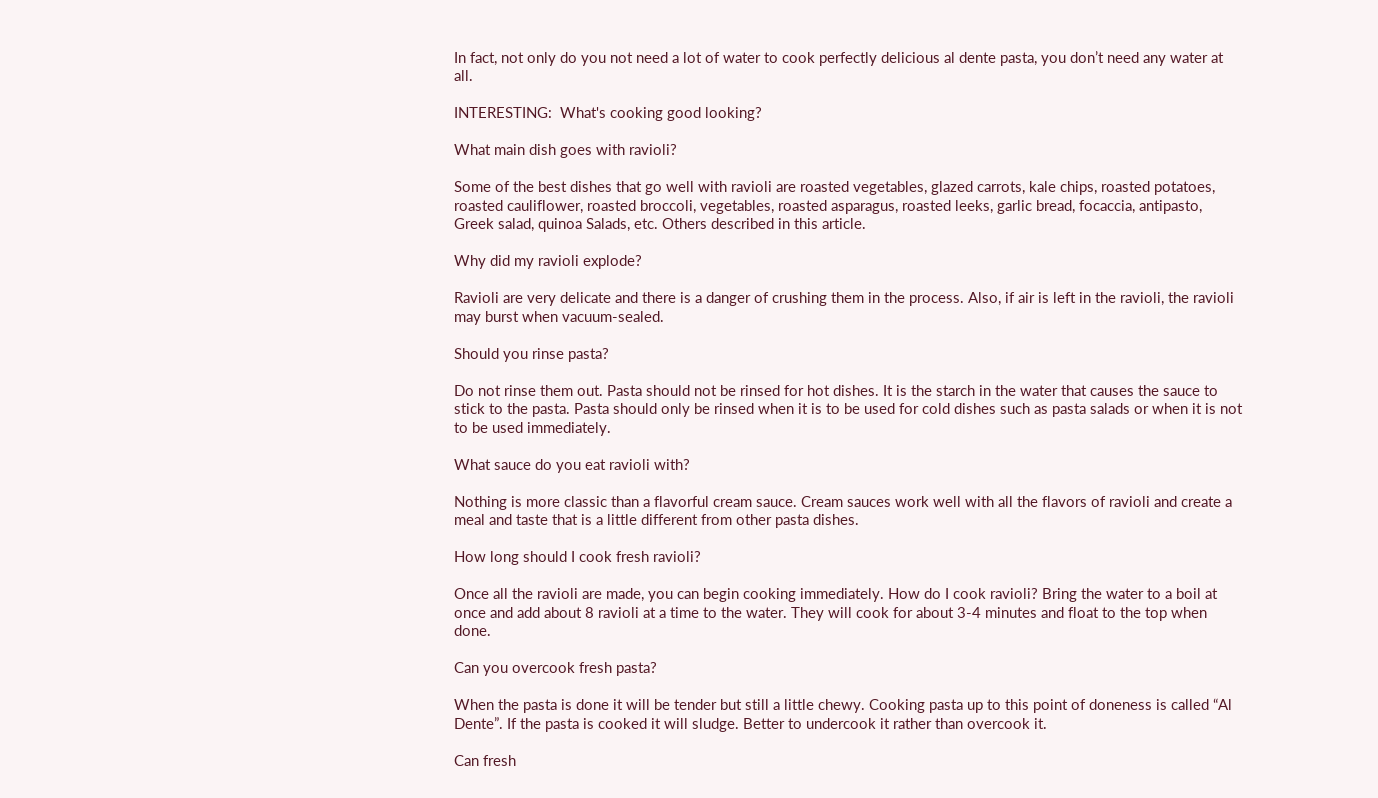In fact, not only do you not need a lot of water to cook perfectly delicious al dente pasta, you don’t need any water at all.

INTERESTING:  What's cooking good looking?

What main dish goes with ravioli?

Some of the best dishes that go well with ravioli are roasted vegetables, glazed carrots, kale chips, roasted potatoes, roasted cauliflower, roasted broccoli, vegetables, roasted asparagus, roasted leeks, garlic bread, focaccia, antipasto, Greek salad, quinoa Salads, etc. Others described in this article.

Why did my ravioli explode?

Ravioli are very delicate and there is a danger of crushing them in the process. Also, if air is left in the ravioli, the ravioli may burst when vacuum-sealed.

Should you rinse pasta?

Do not rinse them out. Pasta should not be rinsed for hot dishes. It is the starch in the water that causes the sauce to stick to the pasta. Pasta should only be rinsed when it is to be used for cold dishes such as pasta salads or when it is not to be used immediately.

What sauce do you eat ravioli with?

Nothing is more classic than a flavorful cream sauce. Cream sauces work well with all the flavors of ravioli and create a meal and taste that is a little different from other pasta dishes.

How long should I cook fresh ravioli?

Once all the ravioli are made, you can begin cooking immediately. How do I cook ravioli? Bring the water to a boil at once and add about 8 ravioli at a time to the water. They will cook for about 3-4 minutes and float to the top when done.

Can you overcook fresh pasta?

When the pasta is done it will be tender but still a little chewy. Cooking pasta up to this point of doneness is called “Al Dente”. If the pasta is cooked it will sludge. Better to undercook it rather than overcook it.

Can fresh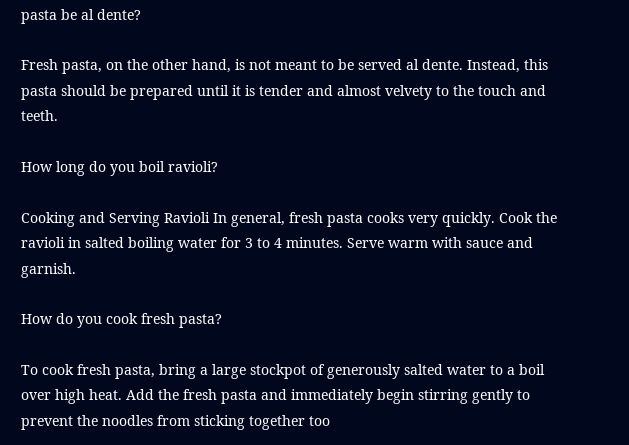pasta be al dente?

Fresh pasta, on the other hand, is not meant to be served al dente. Instead, this pasta should be prepared until it is tender and almost velvety to the touch and teeth.

How long do you boil ravioli?

Cooking and Serving Ravioli In general, fresh pasta cooks very quickly. Cook the ravioli in salted boiling water for 3 to 4 minutes. Serve warm with sauce and garnish.

How do you cook fresh pasta?

To cook fresh pasta, bring a large stockpot of generously salted water to a boil over high heat. Add the fresh pasta and immediately begin stirring gently to prevent the noodles from sticking together too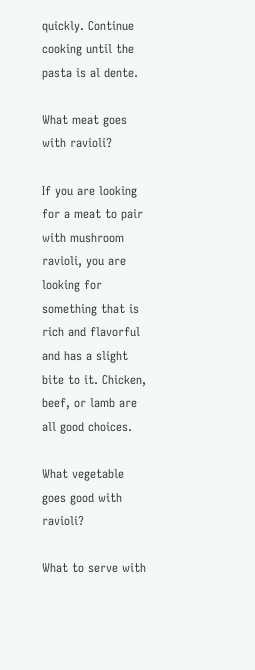quickly. Continue cooking until the pasta is al dente.

What meat goes with ravioli?

If you are looking for a meat to pair with mushroom ravioli, you are looking for something that is rich and flavorful and has a slight bite to it. Chicken, beef, or lamb are all good choices.

What vegetable goes good with ravioli?

What to serve with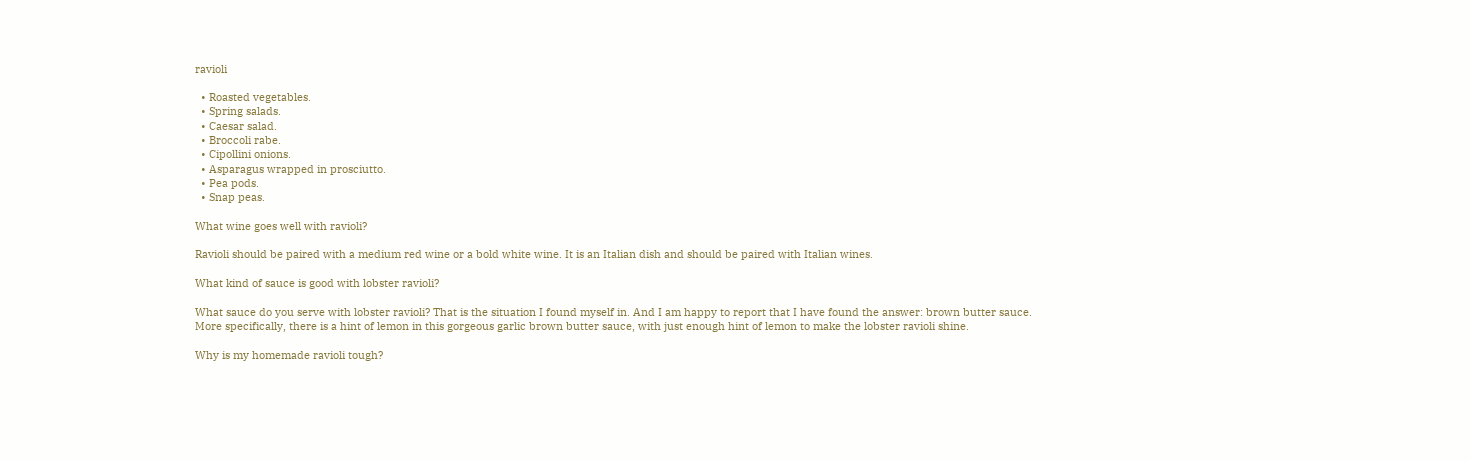ravioli

  • Roasted vegetables.
  • Spring salads.
  • Caesar salad.
  • Broccoli rabe.
  • Cipollini onions.
  • Asparagus wrapped in prosciutto.
  • Pea pods.
  • Snap peas.

What wine goes well with ravioli?

Ravioli should be paired with a medium red wine or a bold white wine. It is an Italian dish and should be paired with Italian wines.

What kind of sauce is good with lobster ravioli?

What sauce do you serve with lobster ravioli? That is the situation I found myself in. And I am happy to report that I have found the answer: brown butter sauce. More specifically, there is a hint of lemon in this gorgeous garlic brown butter sauce, with just enough hint of lemon to make the lobster ravioli shine.

Why is my homemade ravioli tough?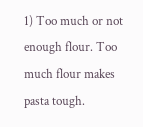1) Too much or not enough flour. Too much flour makes pasta tough.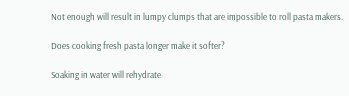Not enough will result in lumpy clumps that are impossible to roll pasta makers.

Does cooking fresh pasta longer make it softer?

Soaking in water will rehydrate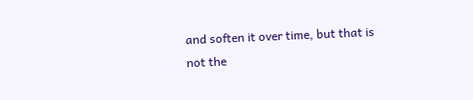and soften it over time, but that is not the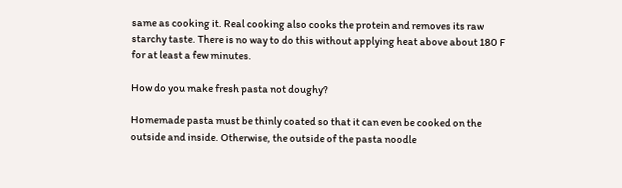same as cooking it. Real cooking also cooks the protein and removes its raw starchy taste. There is no way to do this without applying heat above about 180 F for at least a few minutes.

How do you make fresh pasta not doughy?

Homemade pasta must be thinly coated so that it can even be cooked on the outside and inside. Otherwise, the outside of the pasta noodle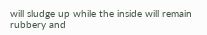will sludge up while the inside will remain rubbery and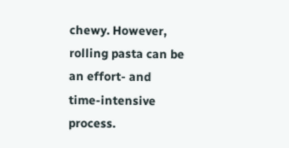chewy. However, rolling pasta can be an effort- and time-intensive process.